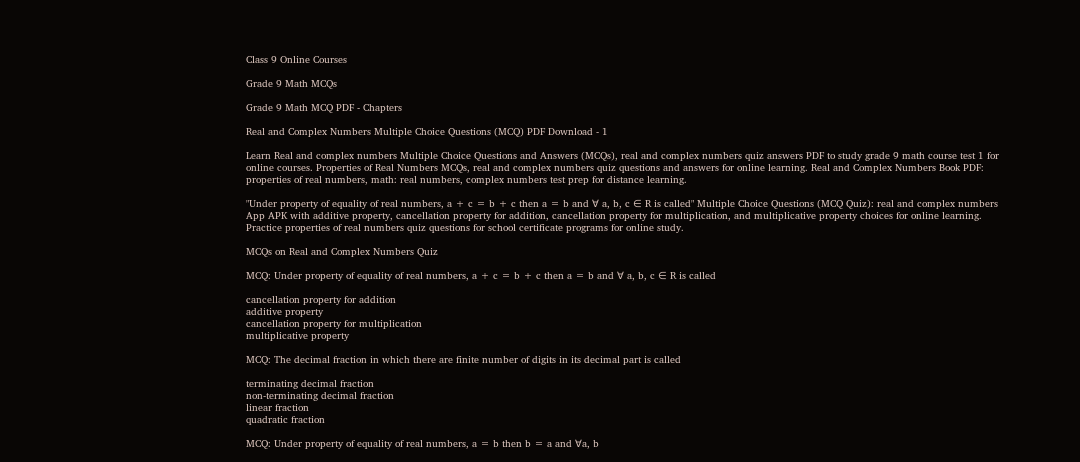Class 9 Online Courses

Grade 9 Math MCQs

Grade 9 Math MCQ PDF - Chapters

Real and Complex Numbers Multiple Choice Questions (MCQ) PDF Download - 1

Learn Real and complex numbers Multiple Choice Questions and Answers (MCQs), real and complex numbers quiz answers PDF to study grade 9 math course test 1 for online courses. Properties of Real Numbers MCQs, real and complex numbers quiz questions and answers for online learning. Real and Complex Numbers Book PDF: properties of real numbers, math: real numbers, complex numbers test prep for distance learning.

"Under property of equality of real numbers, a + c = b + c then a = b and ∀ a, b, c ∈ R is called" Multiple Choice Questions (MCQ Quiz): real and complex numbers App APK with additive property, cancellation property for addition, cancellation property for multiplication, and multiplicative property choices for online learning. Practice properties of real numbers quiz questions for school certificate programs for online study.

MCQs on Real and Complex Numbers Quiz

MCQ: Under property of equality of real numbers, a + c = b + c then a = b and ∀ a, b, c ∈ R is called

cancellation property for addition
additive property
cancellation property for multiplication
multiplicative property

MCQ: The decimal fraction in which there are finite number of digits in its decimal part is called

terminating decimal fraction
non-terminating decimal fraction
linear fraction
quadratic fraction

MCQ: Under property of equality of real numbers, a = b then b = a and ∀a, b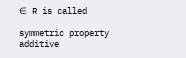∈ R is called

symmetric property
additive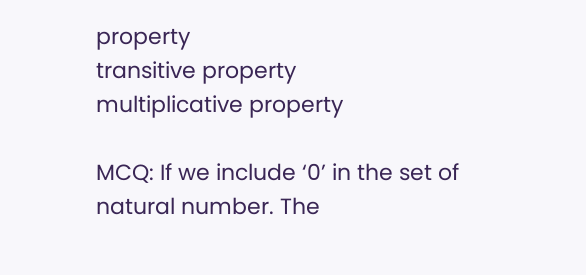property
transitive property
multiplicative property

MCQ: If we include ‘0’ in the set of natural number. The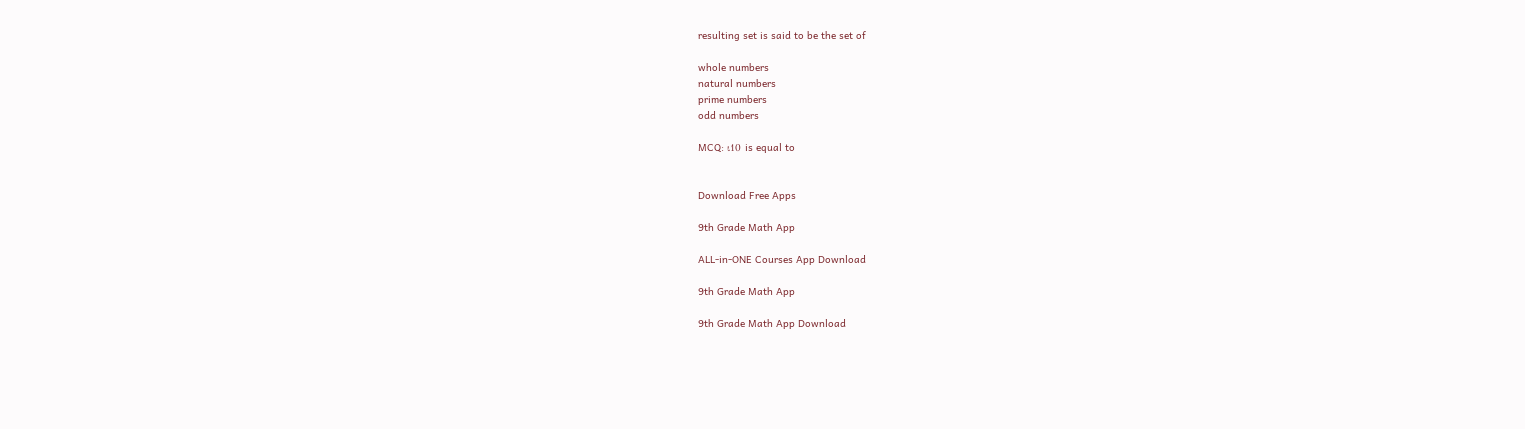resulting set is said to be the set of

whole numbers
natural numbers
prime numbers
odd numbers

MCQ: ι10 is equal to


Download Free Apps

9th Grade Math App

ALL-in-ONE Courses App Download

9th Grade Math App

9th Grade Math App Download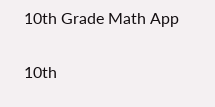10th Grade Math App

10th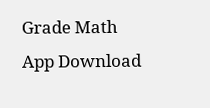Grade Math App Download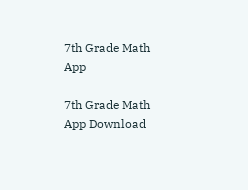7th Grade Math App

7th Grade Math App Download